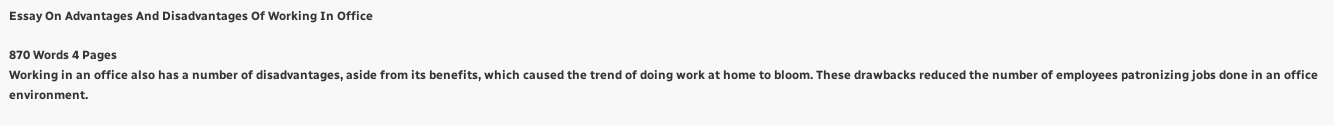Essay On Advantages And Disadvantages Of Working In Office

870 Words 4 Pages
Working in an office also has a number of disadvantages, aside from its benefits, which caused the trend of doing work at home to bloom. These drawbacks reduced the number of employees patronizing jobs done in an office environment.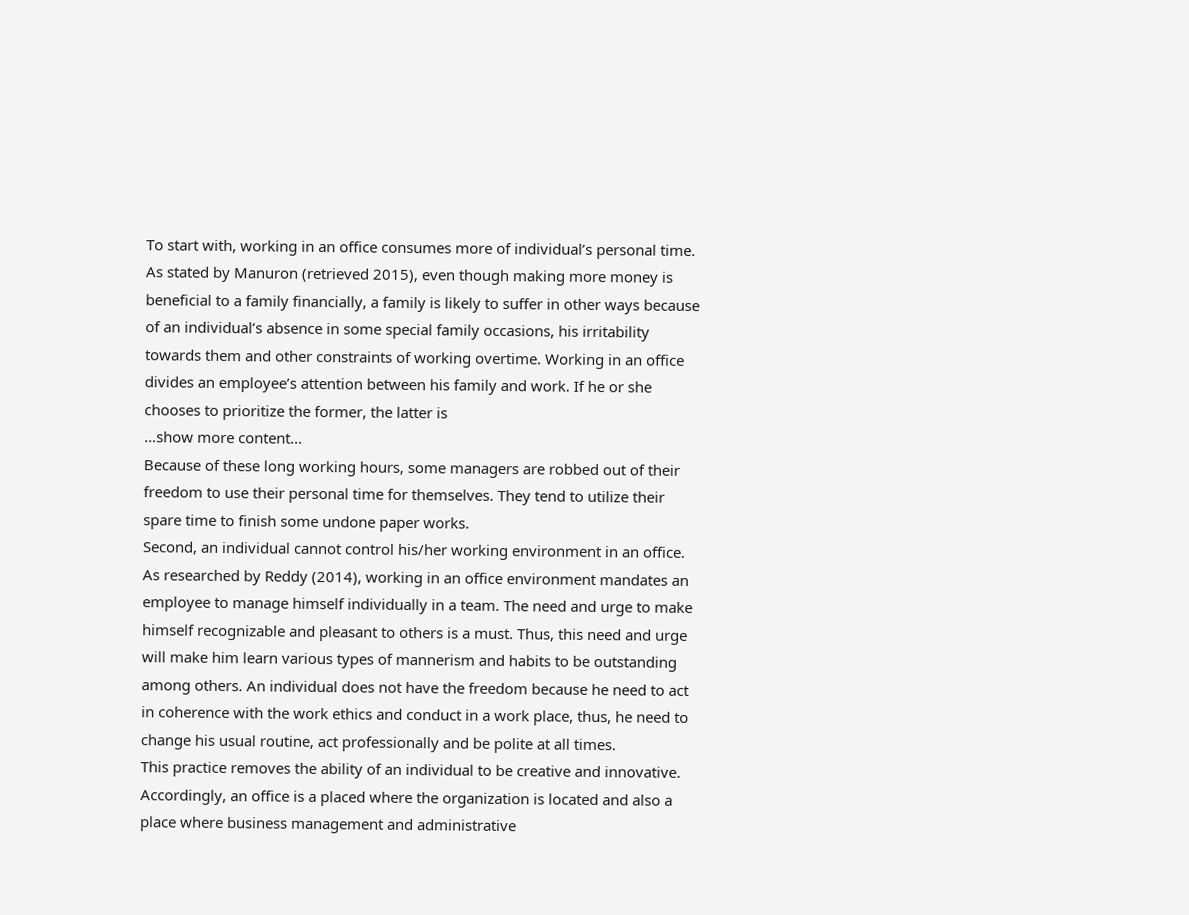To start with, working in an office consumes more of individual’s personal time. As stated by Manuron (retrieved 2015), even though making more money is beneficial to a family financially, a family is likely to suffer in other ways because of an individual’s absence in some special family occasions, his irritability towards them and other constraints of working overtime. Working in an office divides an employee’s attention between his family and work. If he or she chooses to prioritize the former, the latter is
…show more content…
Because of these long working hours, some managers are robbed out of their freedom to use their personal time for themselves. They tend to utilize their spare time to finish some undone paper works.
Second, an individual cannot control his/her working environment in an office. As researched by Reddy (2014), working in an office environment mandates an employee to manage himself individually in a team. The need and urge to make himself recognizable and pleasant to others is a must. Thus, this need and urge will make him learn various types of mannerism and habits to be outstanding among others. An individual does not have the freedom because he need to act in coherence with the work ethics and conduct in a work place, thus, he need to change his usual routine, act professionally and be polite at all times.
This practice removes the ability of an individual to be creative and innovative.
Accordingly, an office is a placed where the organization is located and also a place where business management and administrative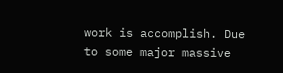work is accomplish. Due to some major massive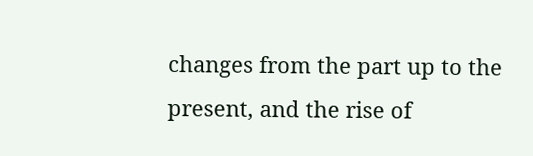changes from the part up to the present, and the rise of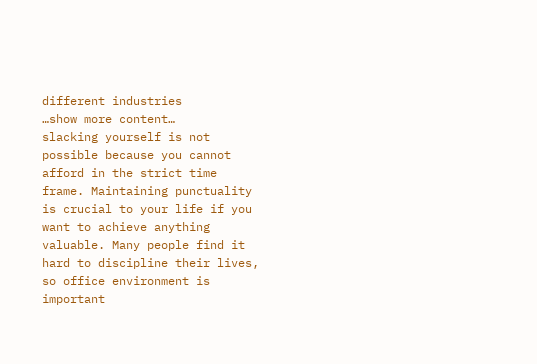different industries
…show more content…
slacking yourself is not possible because you cannot afford in the strict time frame. Maintaining punctuality is crucial to your life if you want to achieve anything valuable. Many people find it hard to discipline their lives, so office environment is important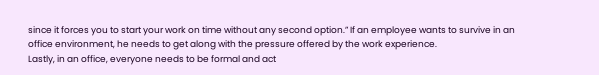since it forces you to start your work on time without any second option.” If an employee wants to survive in an office environment, he needs to get along with the pressure offered by the work experience.
Lastly, in an office, everyone needs to be formal and act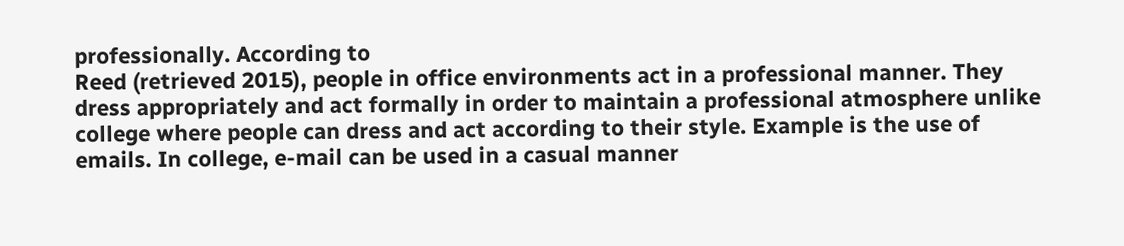professionally. According to
Reed (retrieved 2015), people in office environments act in a professional manner. They dress appropriately and act formally in order to maintain a professional atmosphere unlike college where people can dress and act according to their style. Example is the use of emails. In college, e-mail can be used in a casual manner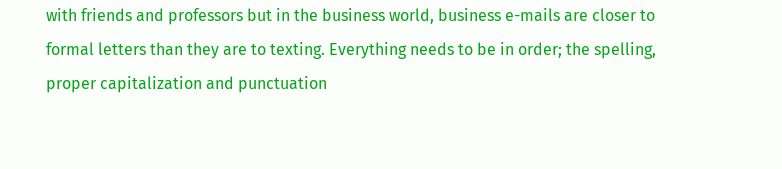with friends and professors but in the business world, business e-mails are closer to formal letters than they are to texting. Everything needs to be in order; the spelling, proper capitalization and punctuation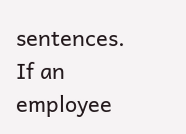sentences. If an employee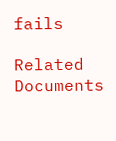fails

Related Documents